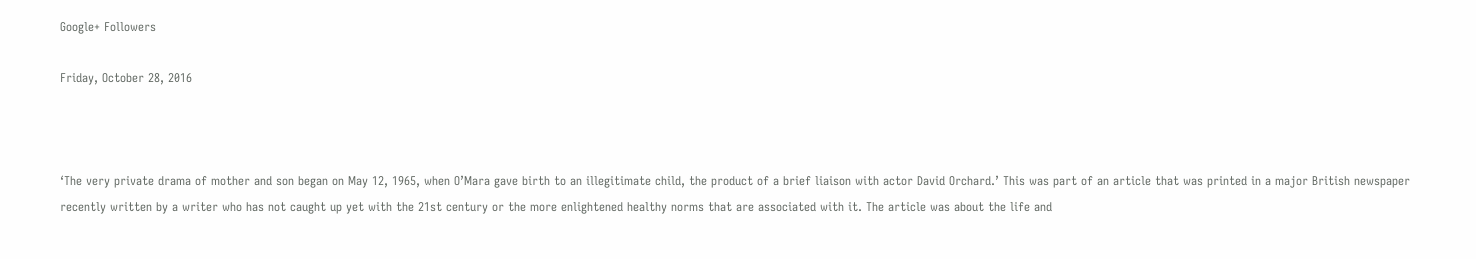Google+ Followers

Friday, October 28, 2016



‘The very private drama of mother and son began on May 12, 1965, when O’Mara gave birth to an illegitimate child, the product of a brief liaison with actor David Orchard.’ This was part of an article that was printed in a major British newspaper recently written by a writer who has not caught up yet with the 21st century or the more enlightened healthy norms that are associated with it. The article was about the life and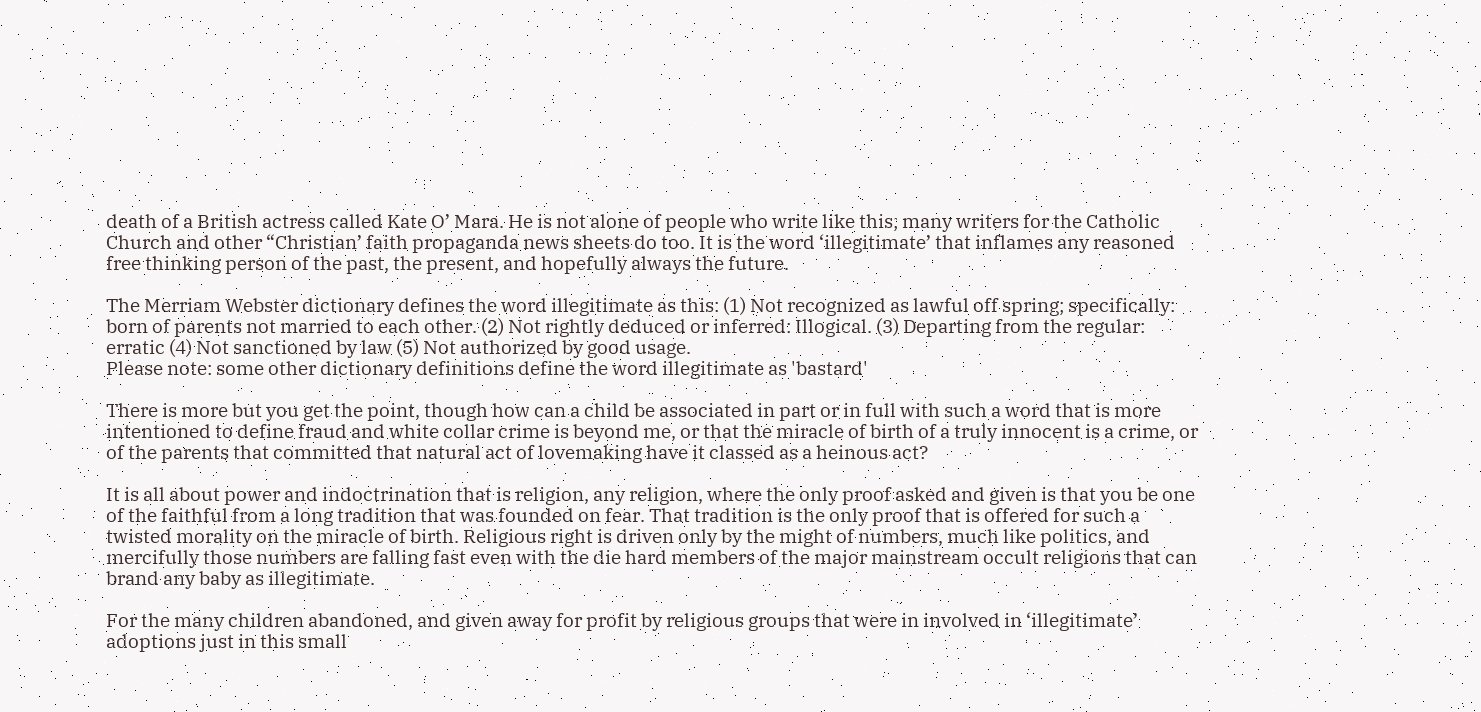death of a British actress called Kate O’ Mara. He is not alone of people who write like this; many writers for the Catholic Church and other “Christian’ faith propaganda news sheets do too. It is the word ‘illegitimate’ that inflames any reasoned free thinking person of the past, the present, and hopefully always the future.

The Merriam Webster dictionary defines the word illegitimate as this: (1) Not recognized as lawful off spring; specifically: born of parents not married to each other. (2) Not rightly deduced or inferred: Illogical. (3) Departing from the regular: erratic (4) Not sanctioned by law (5) Not authorized by good usage.
Please note: some other dictionary definitions define the word illegitimate as 'bastard'

There is more but you get the point, though how can a child be associated in part or in full with such a word that is more intentioned to define fraud and white collar crime is beyond me, or that the miracle of birth of a truly innocent is a crime, or of the parents that committed that natural act of lovemaking have it classed as a heinous act?

It is all about power and indoctrination that is religion, any religion, where the only proof asked and given is that you be one of the faithful from a long tradition that was founded on fear. That tradition is the only proof that is offered for such a twisted morality on the miracle of birth. Religious right is driven only by the might of numbers, much like politics, and mercifully those numbers are falling fast even with the die hard members of the major mainstream occult religions that can brand any baby as illegitimate.

For the many children abandoned, and given away for profit by religious groups that were in involved in ‘illegitimate’ adoptions just in this small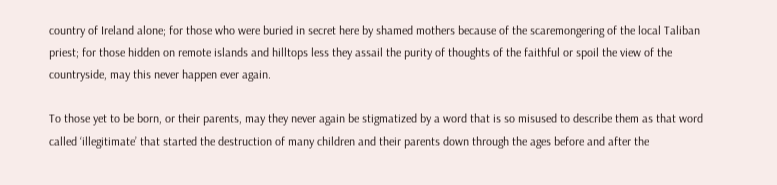country of Ireland alone; for those who were buried in secret here by shamed mothers because of the scaremongering of the local Taliban priest; for those hidden on remote islands and hilltops less they assail the purity of thoughts of the faithful or spoil the view of the countryside, may this never happen ever again.

To those yet to be born, or their parents, may they never again be stigmatized by a word that is so misused to describe them as that word called ‘illegitimate’ that started the destruction of many children and their parents down through the ages before and after the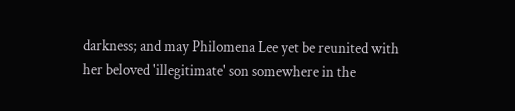darkness; and may Philomena Lee yet be reunited with her beloved 'illegitimate' son somewhere in the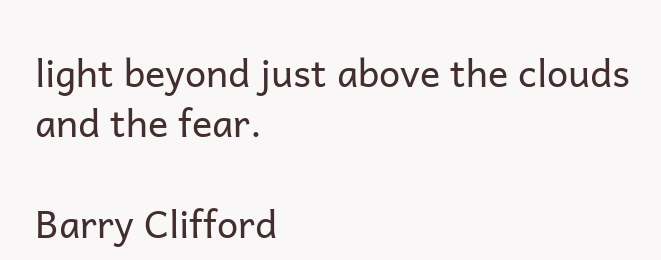light beyond just above the clouds and the fear.

Barry Clifford